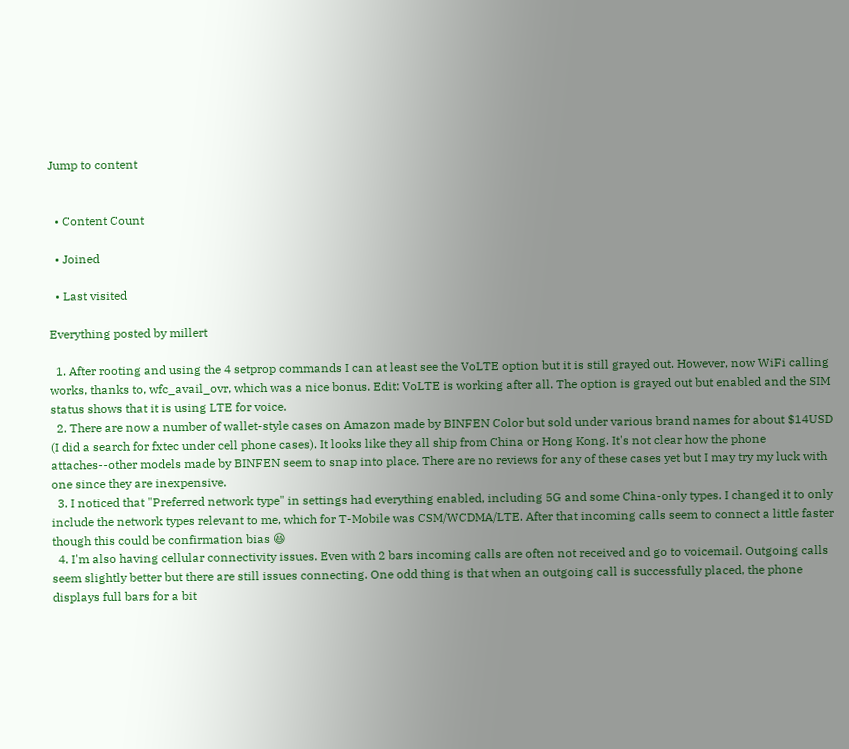Jump to content


  • Content Count

  • Joined

  • Last visited

Everything posted by millert

  1. After rooting and using the 4 setprop commands I can at least see the VoLTE option but it is still grayed out. However, now WiFi calling works, thanks to, wfc_avail_ovr, which was a nice bonus. Edit: VoLTE is working after all. The option is grayed out but enabled and the SIM status shows that it is using LTE for voice.
  2. There are now a number of wallet-style cases on Amazon made by BINFEN Color but sold under various brand names for about $14USD (I did a search for fxtec under cell phone cases). It looks like they all ship from China or Hong Kong. It's not clear how the phone attaches--other models made by BINFEN seem to snap into place. There are no reviews for any of these cases yet but I may try my luck with one since they are inexpensive.
  3. I noticed that "Preferred network type" in settings had everything enabled, including 5G and some China-only types. I changed it to only include the network types relevant to me, which for T-Mobile was CSM/WCDMA/LTE. After that incoming calls seem to connect a little faster though this could be confirmation bias 😆
  4. I'm also having cellular connectivity issues. Even with 2 bars incoming calls are often not received and go to voicemail. Outgoing calls seem slightly better but there are still issues connecting. One odd thing is that when an outgoing call is successfully placed, the phone displays full bars for a bit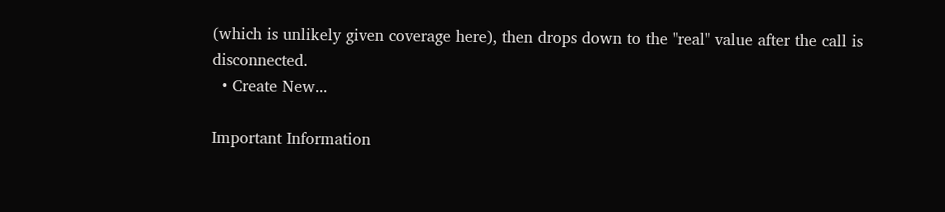(which is unlikely given coverage here), then drops down to the "real" value after the call is disconnected.
  • Create New...

Important Information